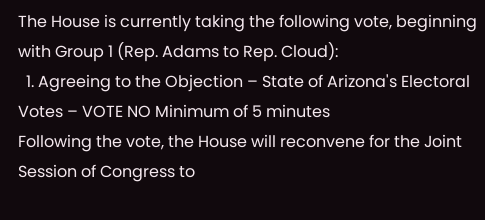The House is currently taking the following vote, beginning with Group 1 (Rep. Adams to Rep. Cloud):
  1. Agreeing to the Objection – State of Arizona's Electoral Votes – VOTE NO Minimum of 5 minutes
Following the vote, the House will reconvene for the Joint Session of Congress to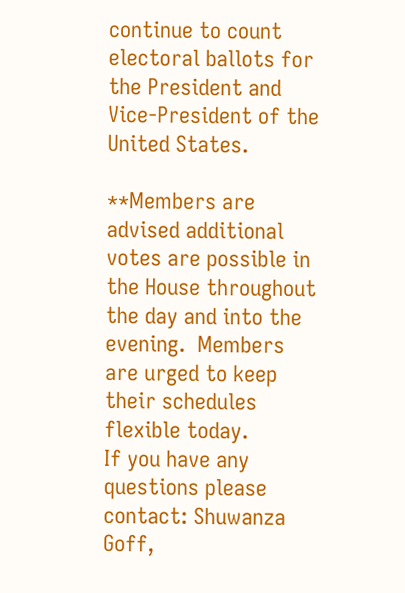continue to count electoral ballots for the President and Vice-President of the United States.

**Members are advised additional votes are possible in the House throughout the day and into the evening.  Members are urged to keep their schedules flexible today.
If you have any questions please contact: Shuwanza Goff,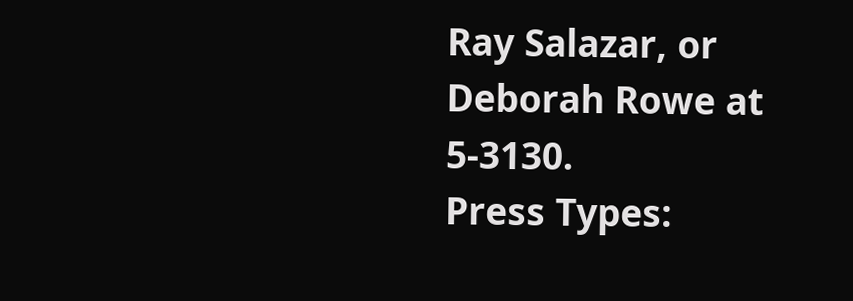Ray Salazar, or Deborah Rowe at 5-3130.
Press Types: